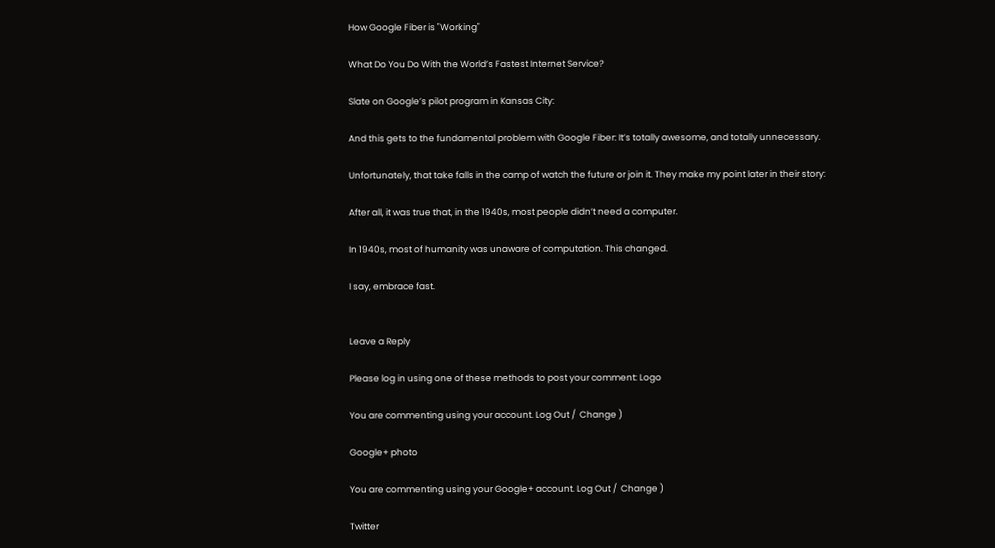How Google Fiber is "Working"

What Do You Do With the World’s Fastest Internet Service?

Slate on Google’s pilot program in Kansas City:

And this gets to the fundamental problem with Google Fiber: It’s totally awesome, and totally unnecessary.

Unfortunately, that take falls in the camp of watch the future or join it. They make my point later in their story:

After all, it was true that, in the 1940s, most people didn’t need a computer.

In 1940s, most of humanity was unaware of computation. This changed.

I say, embrace fast.


Leave a Reply

Please log in using one of these methods to post your comment: Logo

You are commenting using your account. Log Out /  Change )

Google+ photo

You are commenting using your Google+ account. Log Out /  Change )

Twitter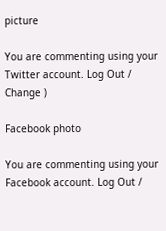picture

You are commenting using your Twitter account. Log Out /  Change )

Facebook photo

You are commenting using your Facebook account. Log Out /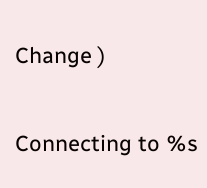Change )


Connecting to %s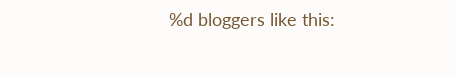%d bloggers like this: